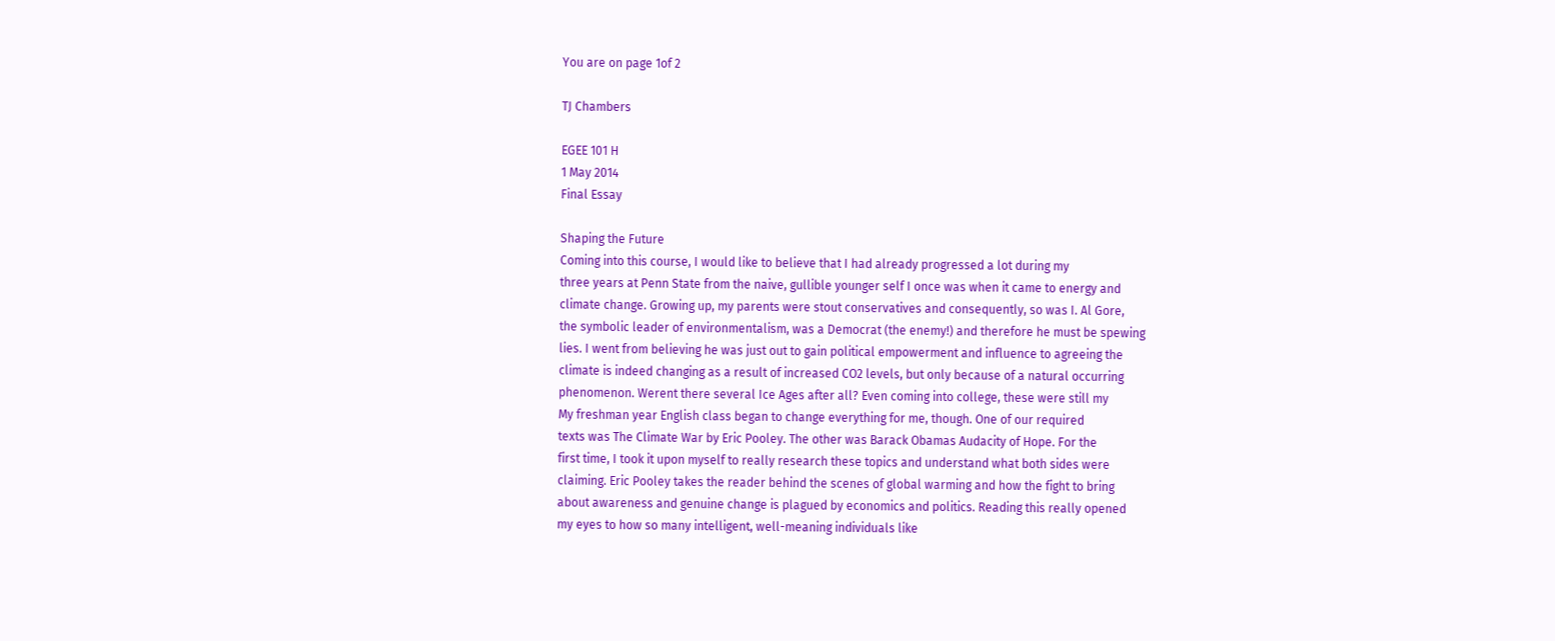You are on page 1of 2

TJ Chambers

EGEE 101 H
1 May 2014
Final Essay

Shaping the Future
Coming into this course, I would like to believe that I had already progressed a lot during my
three years at Penn State from the naive, gullible younger self I once was when it came to energy and
climate change. Growing up, my parents were stout conservatives and consequently, so was I. Al Gore,
the symbolic leader of environmentalism, was a Democrat (the enemy!) and therefore he must be spewing
lies. I went from believing he was just out to gain political empowerment and influence to agreeing the
climate is indeed changing as a result of increased CO2 levels, but only because of a natural occurring
phenomenon. Werent there several Ice Ages after all? Even coming into college, these were still my
My freshman year English class began to change everything for me, though. One of our required
texts was The Climate War by Eric Pooley. The other was Barack Obamas Audacity of Hope. For the
first time, I took it upon myself to really research these topics and understand what both sides were
claiming. Eric Pooley takes the reader behind the scenes of global warming and how the fight to bring
about awareness and genuine change is plagued by economics and politics. Reading this really opened
my eyes to how so many intelligent, well-meaning individuals like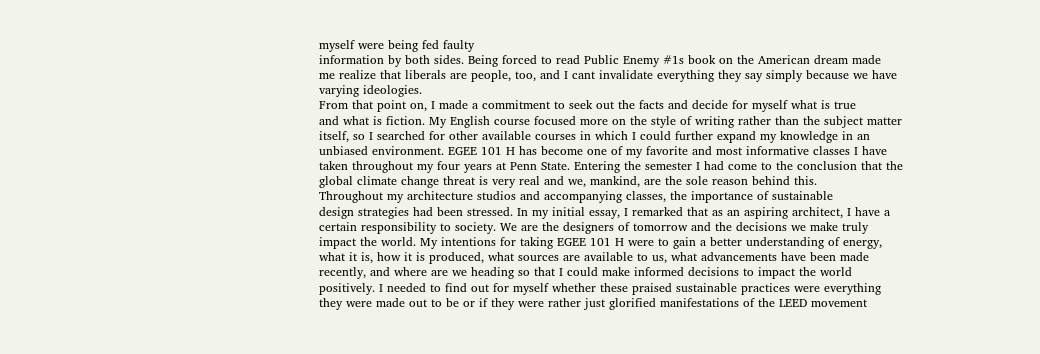myself were being fed faulty
information by both sides. Being forced to read Public Enemy #1s book on the American dream made
me realize that liberals are people, too, and I cant invalidate everything they say simply because we have
varying ideologies.
From that point on, I made a commitment to seek out the facts and decide for myself what is true
and what is fiction. My English course focused more on the style of writing rather than the subject matter
itself, so I searched for other available courses in which I could further expand my knowledge in an
unbiased environment. EGEE 101 H has become one of my favorite and most informative classes I have
taken throughout my four years at Penn State. Entering the semester I had come to the conclusion that the
global climate change threat is very real and we, mankind, are the sole reason behind this.
Throughout my architecture studios and accompanying classes, the importance of sustainable
design strategies had been stressed. In my initial essay, I remarked that as an aspiring architect, I have a
certain responsibility to society. We are the designers of tomorrow and the decisions we make truly
impact the world. My intentions for taking EGEE 101 H were to gain a better understanding of energy,
what it is, how it is produced, what sources are available to us, what advancements have been made
recently, and where are we heading so that I could make informed decisions to impact the world
positively. I needed to find out for myself whether these praised sustainable practices were everything
they were made out to be or if they were rather just glorified manifestations of the LEED movement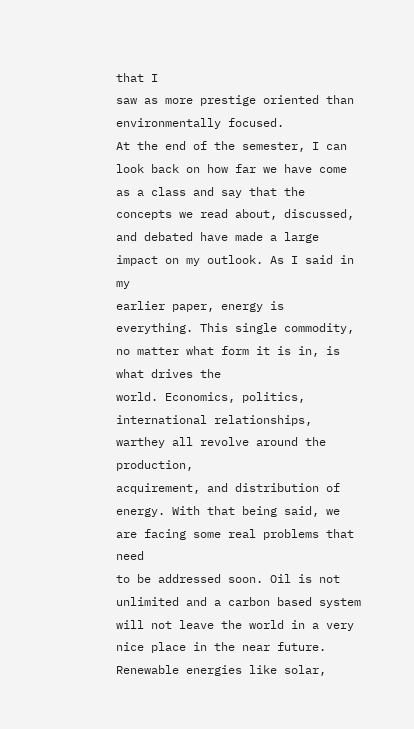that I
saw as more prestige oriented than environmentally focused.
At the end of the semester, I can look back on how far we have come as a class and say that the
concepts we read about, discussed, and debated have made a large impact on my outlook. As I said in my
earlier paper, energy is everything. This single commodity, no matter what form it is in, is what drives the
world. Economics, politics, international relationships, warthey all revolve around the production,
acquirement, and distribution of energy. With that being said, we are facing some real problems that need
to be addressed soon. Oil is not unlimited and a carbon based system will not leave the world in a very
nice place in the near future. Renewable energies like solar,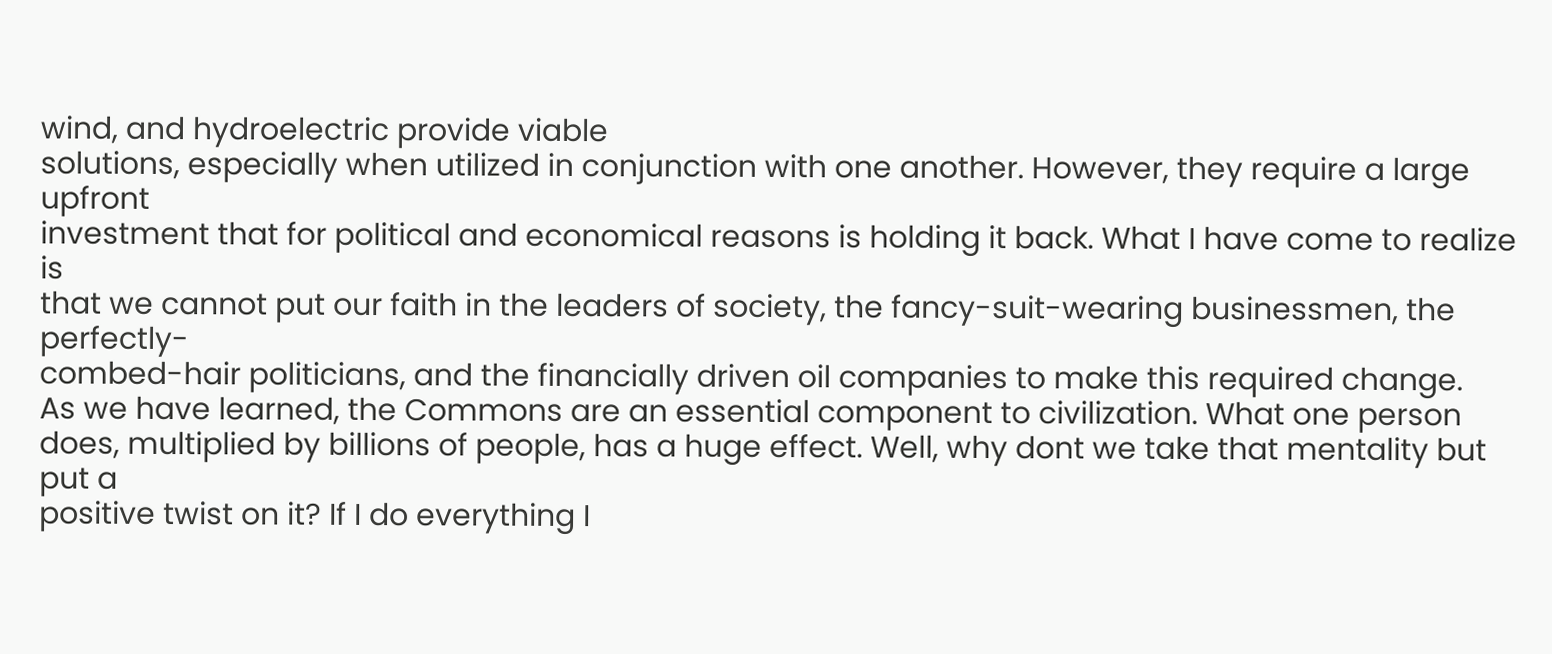wind, and hydroelectric provide viable
solutions, especially when utilized in conjunction with one another. However, they require a large upfront
investment that for political and economical reasons is holding it back. What I have come to realize is
that we cannot put our faith in the leaders of society, the fancy-suit-wearing businessmen, the perfectly-
combed-hair politicians, and the financially driven oil companies to make this required change.
As we have learned, the Commons are an essential component to civilization. What one person
does, multiplied by billions of people, has a huge effect. Well, why dont we take that mentality but put a
positive twist on it? If I do everything I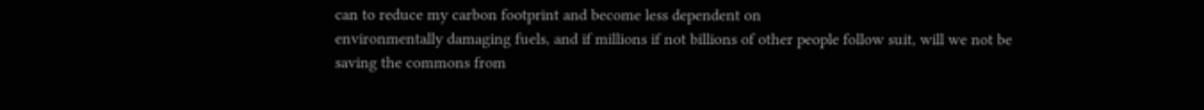can to reduce my carbon footprint and become less dependent on
environmentally damaging fuels, and if millions if not billions of other people follow suit, will we not be
saving the commons from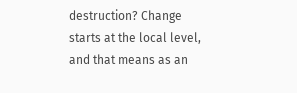destruction? Change starts at the local level, and that means as an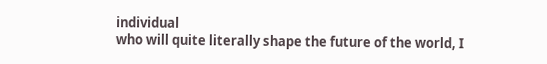individual
who will quite literally shape the future of the world, I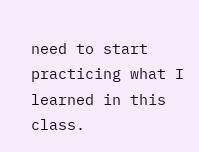need to start practicing what I learned in this class.